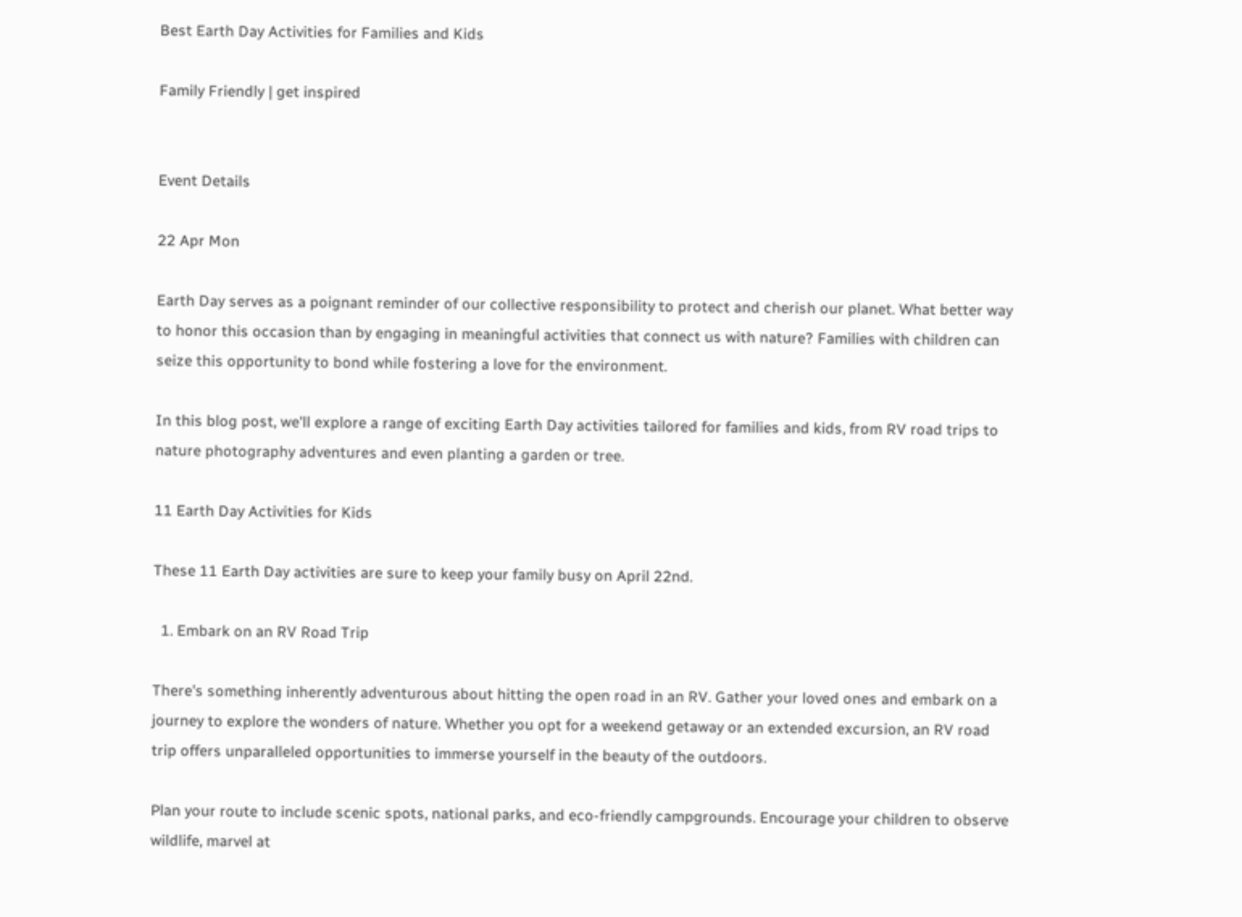Best Earth Day Activities for Families and Kids

Family Friendly | get inspired


Event Details

22 Apr Mon

Earth Day serves as a poignant reminder of our collective responsibility to protect and cherish our planet. What better way to honor this occasion than by engaging in meaningful activities that connect us with nature? Families with children can seize this opportunity to bond while fostering a love for the environment.

In this blog post, we'll explore a range of exciting Earth Day activities tailored for families and kids, from RV road trips to nature photography adventures and even planting a garden or tree.

11 Earth Day Activities for Kids

These 11 Earth Day activities are sure to keep your family busy on April 22nd.

  1. Embark on an RV Road Trip

There's something inherently adventurous about hitting the open road in an RV. Gather your loved ones and embark on a journey to explore the wonders of nature. Whether you opt for a weekend getaway or an extended excursion, an RV road trip offers unparalleled opportunities to immerse yourself in the beauty of the outdoors.

Plan your route to include scenic spots, national parks, and eco-friendly campgrounds. Encourage your children to observe wildlife, marvel at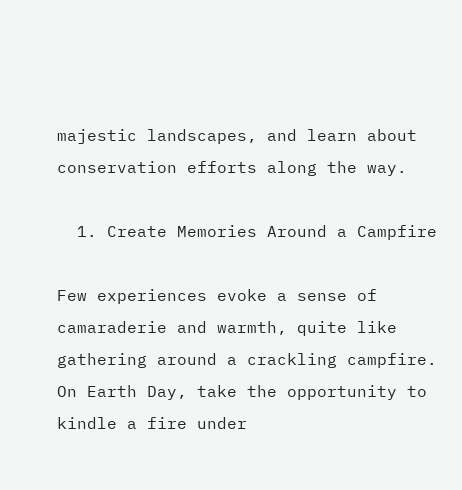majestic landscapes, and learn about conservation efforts along the way.

  1. Create Memories Around a Campfire

Few experiences evoke a sense of camaraderie and warmth, quite like gathering around a crackling campfire. On Earth Day, take the opportunity to kindle a fire under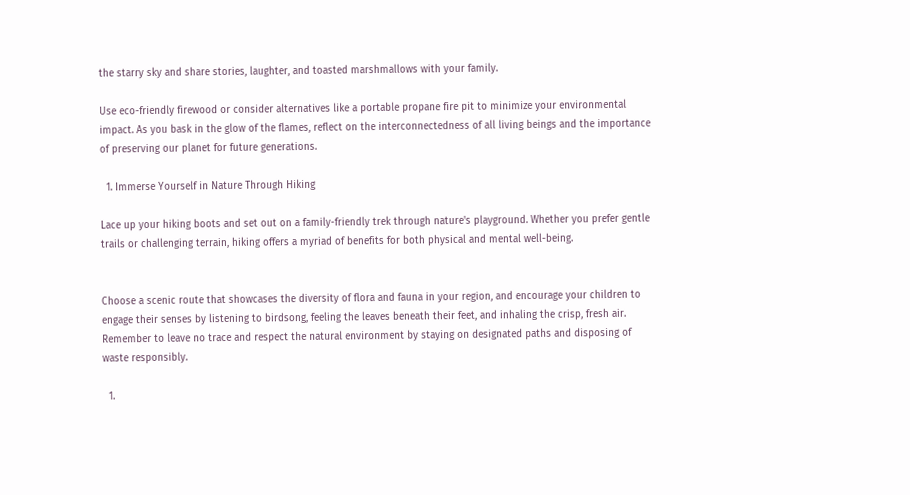the starry sky and share stories, laughter, and toasted marshmallows with your family.

Use eco-friendly firewood or consider alternatives like a portable propane fire pit to minimize your environmental impact. As you bask in the glow of the flames, reflect on the interconnectedness of all living beings and the importance of preserving our planet for future generations.

  1. Immerse Yourself in Nature Through Hiking

Lace up your hiking boots and set out on a family-friendly trek through nature's playground. Whether you prefer gentle trails or challenging terrain, hiking offers a myriad of benefits for both physical and mental well-being.


Choose a scenic route that showcases the diversity of flora and fauna in your region, and encourage your children to engage their senses by listening to birdsong, feeling the leaves beneath their feet, and inhaling the crisp, fresh air. Remember to leave no trace and respect the natural environment by staying on designated paths and disposing of waste responsibly.

  1.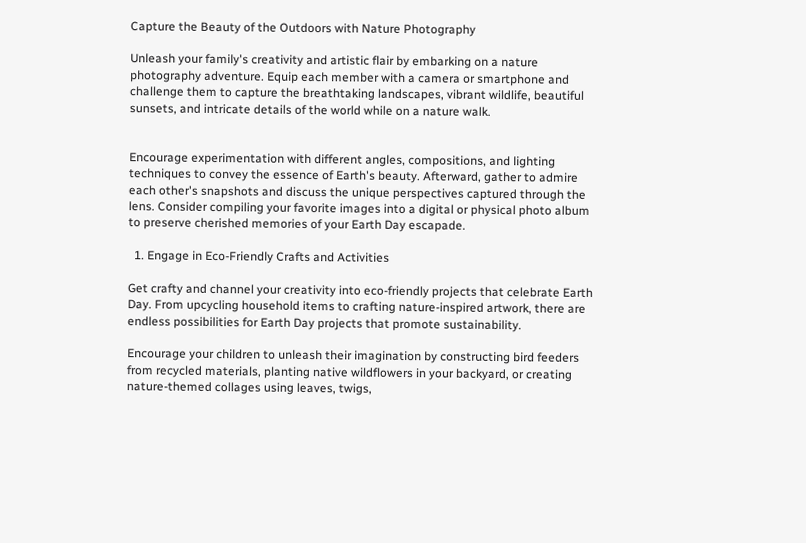Capture the Beauty of the Outdoors with Nature Photography

Unleash your family's creativity and artistic flair by embarking on a nature photography adventure. Equip each member with a camera or smartphone and challenge them to capture the breathtaking landscapes, vibrant wildlife, beautiful sunsets, and intricate details of the world while on a nature walk.


Encourage experimentation with different angles, compositions, and lighting techniques to convey the essence of Earth's beauty. Afterward, gather to admire each other's snapshots and discuss the unique perspectives captured through the lens. Consider compiling your favorite images into a digital or physical photo album to preserve cherished memories of your Earth Day escapade.

  1. Engage in Eco-Friendly Crafts and Activities

Get crafty and channel your creativity into eco-friendly projects that celebrate Earth Day. From upcycling household items to crafting nature-inspired artwork, there are endless possibilities for Earth Day projects that promote sustainability.

Encourage your children to unleash their imagination by constructing bird feeders from recycled materials, planting native wildflowers in your backyard, or creating nature-themed collages using leaves, twigs,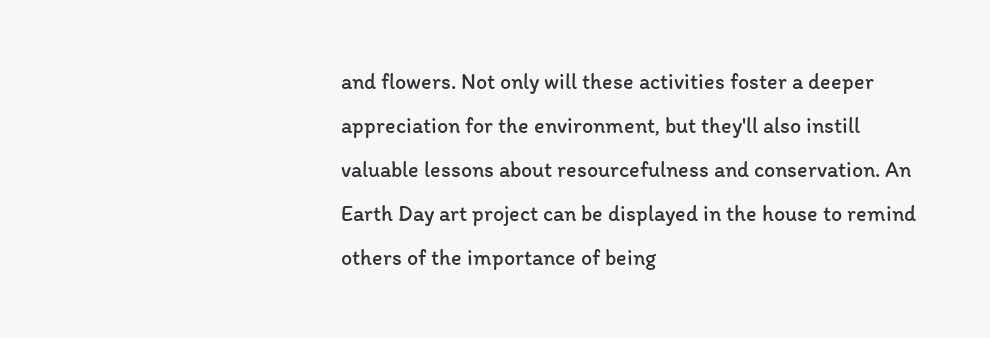and flowers. Not only will these activities foster a deeper appreciation for the environment, but they'll also instill valuable lessons about resourcefulness and conservation. An Earth Day art project can be displayed in the house to remind others of the importance of being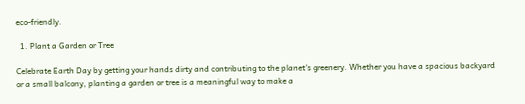eco-friendly.

  1. Plant a Garden or Tree

Celebrate Earth Day by getting your hands dirty and contributing to the planet's greenery. Whether you have a spacious backyard or a small balcony, planting a garden or tree is a meaningful way to make a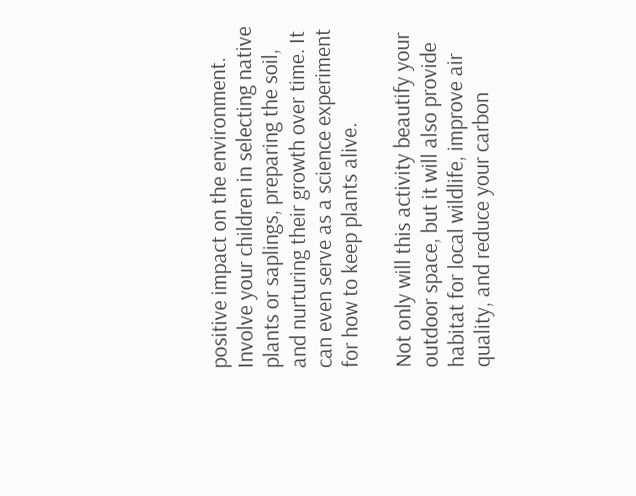positive impact on the environment. Involve your children in selecting native plants or saplings, preparing the soil, and nurturing their growth over time. It can even serve as a science experiment for how to keep plants alive.

Not only will this activity beautify your outdoor space, but it will also provide habitat for local wildlife, improve air quality, and reduce your carbon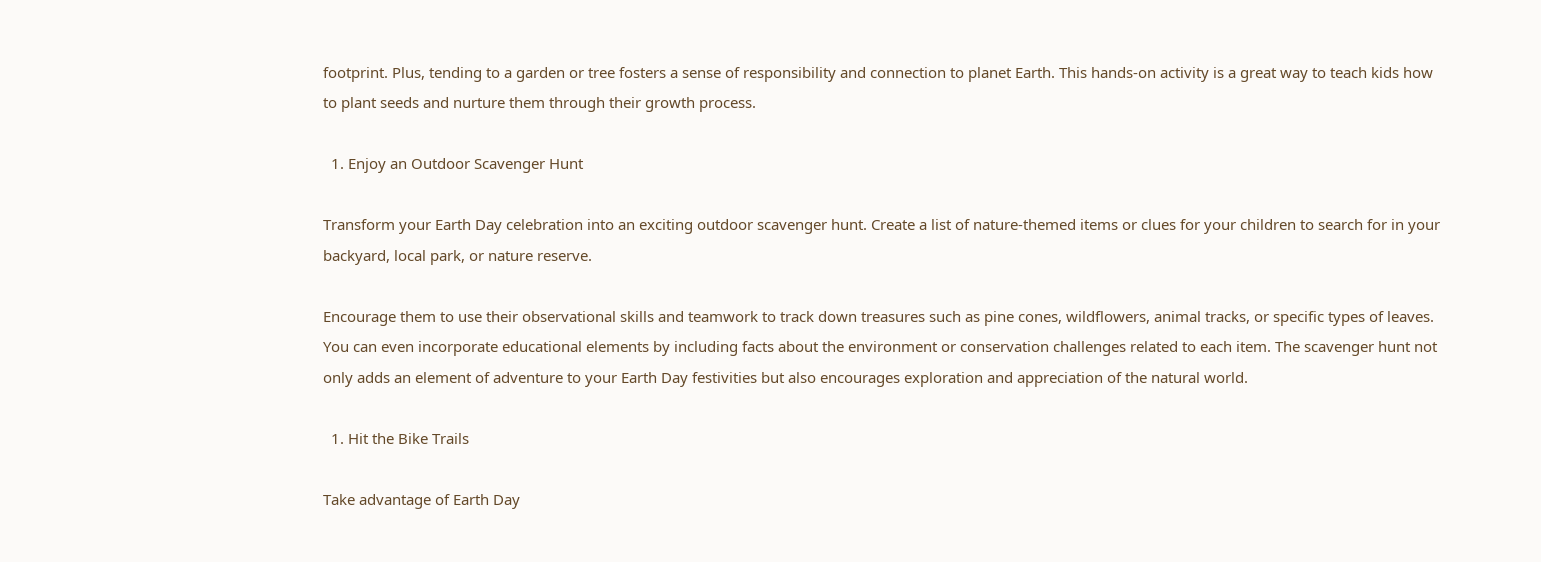footprint. Plus, tending to a garden or tree fosters a sense of responsibility and connection to planet Earth. This hands-on activity is a great way to teach kids how to plant seeds and nurture them through their growth process.

  1. Enjoy an Outdoor Scavenger Hunt

Transform your Earth Day celebration into an exciting outdoor scavenger hunt. Create a list of nature-themed items or clues for your children to search for in your backyard, local park, or nature reserve.

Encourage them to use their observational skills and teamwork to track down treasures such as pine cones, wildflowers, animal tracks, or specific types of leaves. You can even incorporate educational elements by including facts about the environment or conservation challenges related to each item. The scavenger hunt not only adds an element of adventure to your Earth Day festivities but also encourages exploration and appreciation of the natural world.

  1. Hit the Bike Trails

Take advantage of Earth Day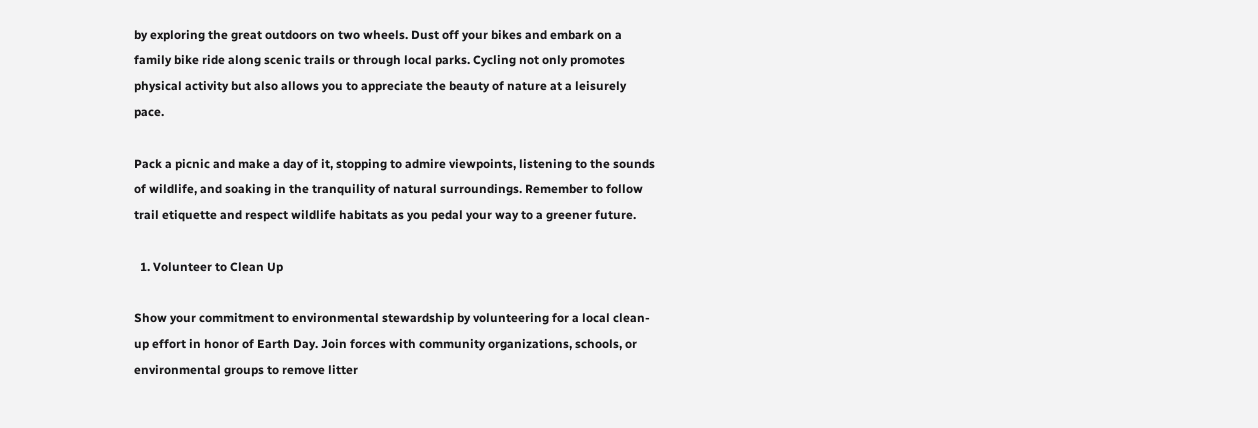by exploring the great outdoors on two wheels. Dust off your bikes and embark on a family bike ride along scenic trails or through local parks. Cycling not only promotes physical activity but also allows you to appreciate the beauty of nature at a leisurely pace.

Pack a picnic and make a day of it, stopping to admire viewpoints, listening to the sounds of wildlife, and soaking in the tranquility of natural surroundings. Remember to follow trail etiquette and respect wildlife habitats as you pedal your way to a greener future.

  1. Volunteer to Clean Up

Show your commitment to environmental stewardship by volunteering for a local clean-up effort in honor of Earth Day. Join forces with community organizations, schools, or environmental groups to remove litter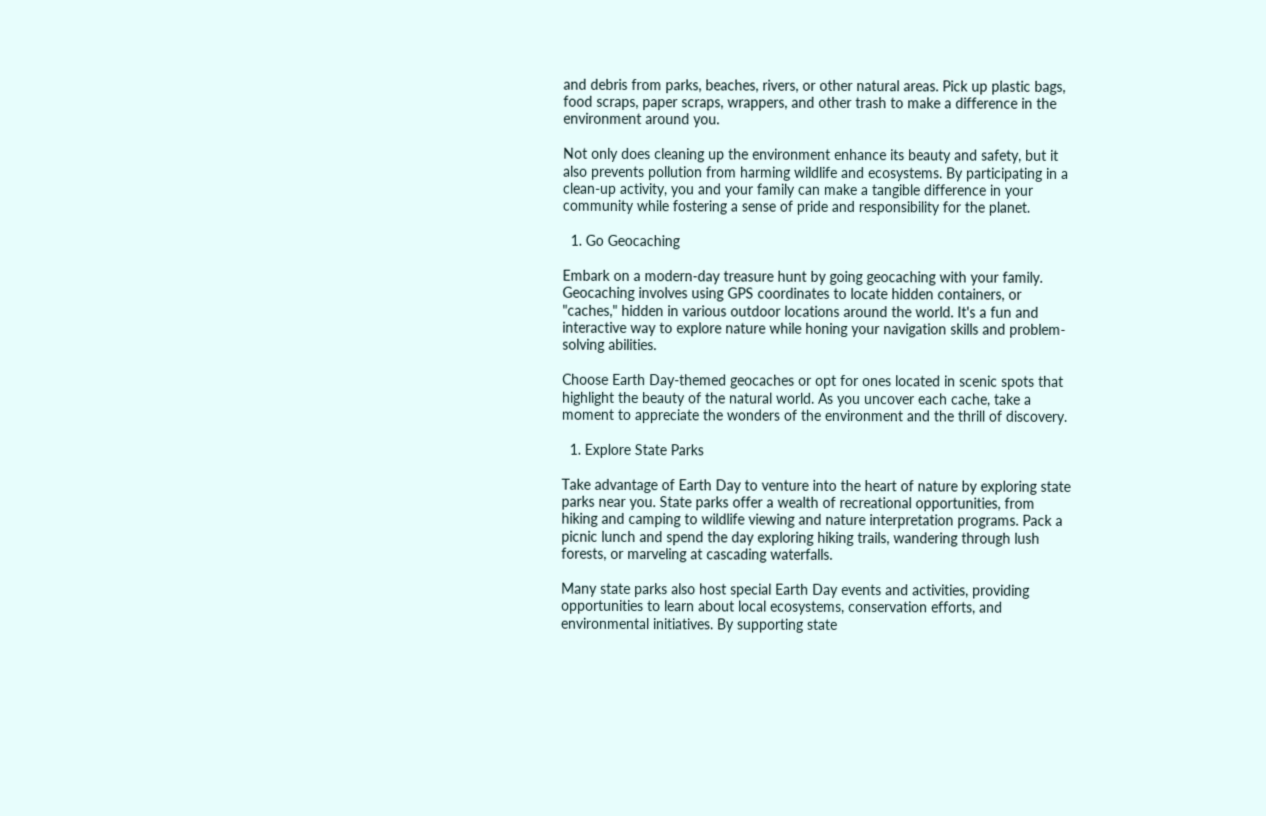and debris from parks, beaches, rivers, or other natural areas. Pick up plastic bags, food scraps, paper scraps, wrappers, and other trash to make a difference in the environment around you.

Not only does cleaning up the environment enhance its beauty and safety, but it also prevents pollution from harming wildlife and ecosystems. By participating in a clean-up activity, you and your family can make a tangible difference in your community while fostering a sense of pride and responsibility for the planet.

  1. Go Geocaching

Embark on a modern-day treasure hunt by going geocaching with your family. Geocaching involves using GPS coordinates to locate hidden containers, or "caches," hidden in various outdoor locations around the world. It's a fun and interactive way to explore nature while honing your navigation skills and problem-solving abilities.

Choose Earth Day-themed geocaches or opt for ones located in scenic spots that highlight the beauty of the natural world. As you uncover each cache, take a moment to appreciate the wonders of the environment and the thrill of discovery.

  1. Explore State Parks

Take advantage of Earth Day to venture into the heart of nature by exploring state parks near you. State parks offer a wealth of recreational opportunities, from hiking and camping to wildlife viewing and nature interpretation programs. Pack a picnic lunch and spend the day exploring hiking trails, wandering through lush forests, or marveling at cascading waterfalls.

Many state parks also host special Earth Day events and activities, providing opportunities to learn about local ecosystems, conservation efforts, and environmental initiatives. By supporting state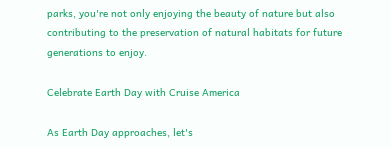parks, you're not only enjoying the beauty of nature but also contributing to the preservation of natural habitats for future generations to enjoy.

Celebrate Earth Day with Cruise America

As Earth Day approaches, let's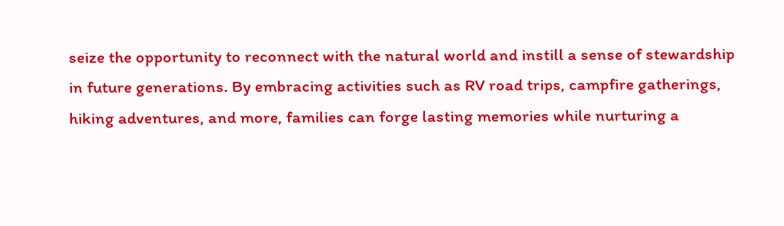seize the opportunity to reconnect with the natural world and instill a sense of stewardship in future generations. By embracing activities such as RV road trips, campfire gatherings, hiking adventures, and more, families can forge lasting memories while nurturing a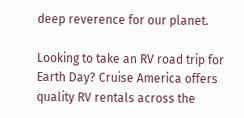deep reverence for our planet.

Looking to take an RV road trip for Earth Day? Cruise America offers quality RV rentals across the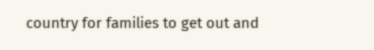country for families to get out and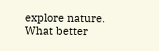explore nature. What better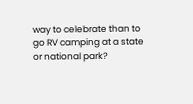way to celebrate than to go RV camping at a state or national park?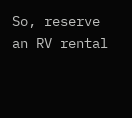So, reserve an RV rental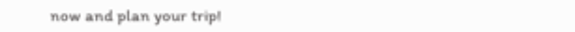now and plan your trip!